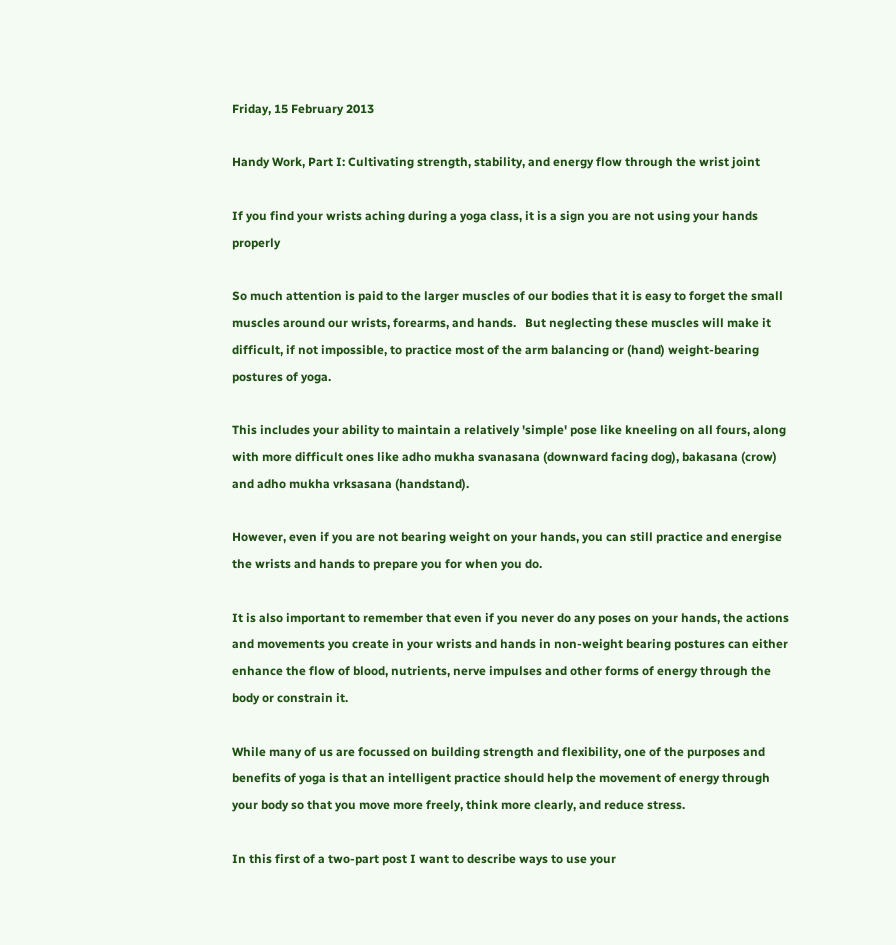Friday, 15 February 2013

Handy Work, Part I: Cultivating strength, stability, and energy flow through the wrist joint

If you find your wrists aching during a yoga class, it is a sign you are not using your hands properly

So much attention is paid to the larger muscles of our bodies that it is easy to forget the small muscles around our wrists, forearms, and hands.   But neglecting these muscles will make it difficult, if not impossible, to practice most of the arm balancing or (hand) weight-bearing postures of yoga.

This includes your ability to maintain a relatively 'simple' pose like kneeling on all fours, along with more difficult ones like adho mukha svanasana (downward facing dog), bakasana (crow) and adho mukha vrksasana (handstand).

However, even if you are not bearing weight on your hands, you can still practice and energise the wrists and hands to prepare you for when you do.

It is also important to remember that even if you never do any poses on your hands, the actions and movements you create in your wrists and hands in non-weight bearing postures can either enhance the flow of blood, nutrients, nerve impulses and other forms of energy through the body or constrain it.

While many of us are focussed on building strength and flexibility, one of the purposes and benefits of yoga is that an intelligent practice should help the movement of energy through your body so that you move more freely, think more clearly, and reduce stress.

In this first of a two-part post I want to describe ways to use your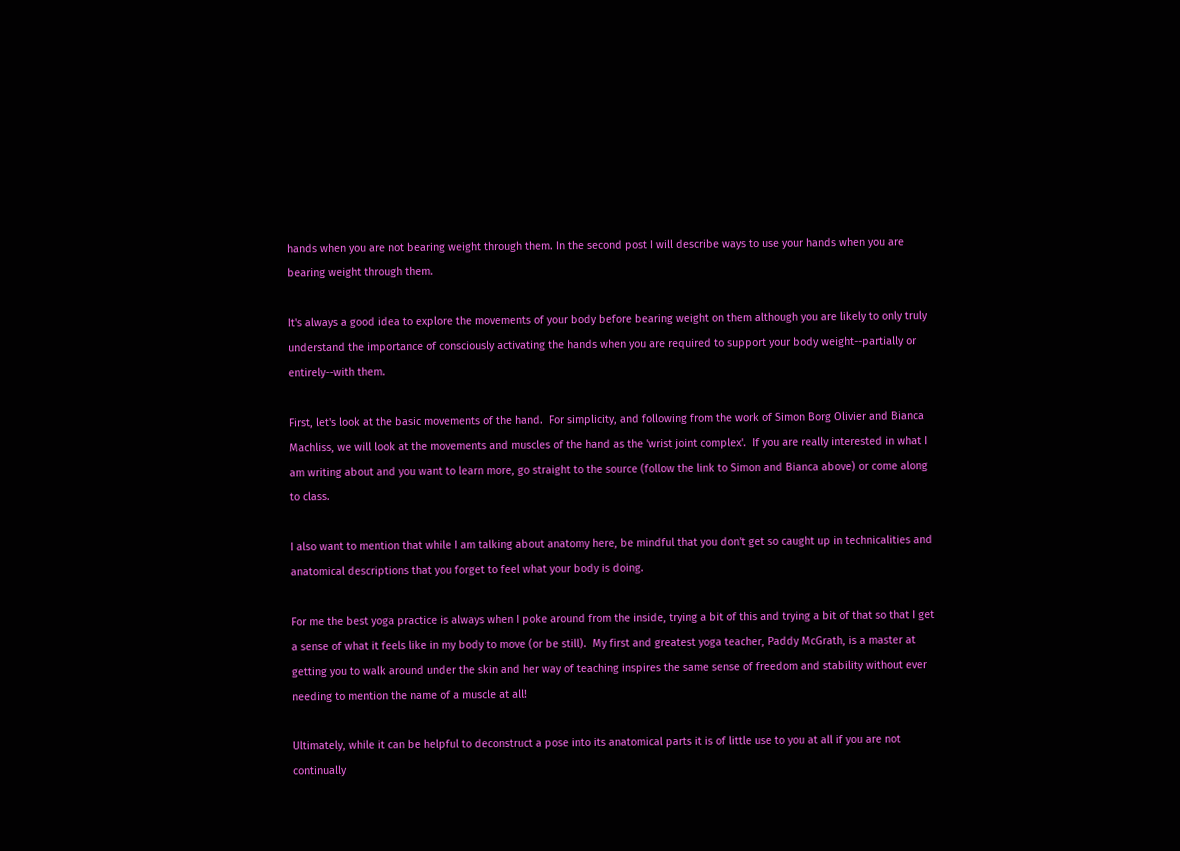hands when you are not bearing weight through them. In the second post I will describe ways to use your hands when you are bearing weight through them.

It's always a good idea to explore the movements of your body before bearing weight on them although you are likely to only truly understand the importance of consciously activating the hands when you are required to support your body weight--partially or entirely--with them.

First, let's look at the basic movements of the hand.  For simplicity, and following from the work of Simon Borg Olivier and Bianca Machliss, we will look at the movements and muscles of the hand as the 'wrist joint complex'.  If you are really interested in what I am writing about and you want to learn more, go straight to the source (follow the link to Simon and Bianca above) or come along to class.

I also want to mention that while I am talking about anatomy here, be mindful that you don't get so caught up in technicalities and anatomical descriptions that you forget to feel what your body is doing.

For me the best yoga practice is always when I poke around from the inside, trying a bit of this and trying a bit of that so that I get a sense of what it feels like in my body to move (or be still).  My first and greatest yoga teacher, Paddy McGrath, is a master at getting you to walk around under the skin and her way of teaching inspires the same sense of freedom and stability without ever needing to mention the name of a muscle at all!

Ultimately, while it can be helpful to deconstruct a pose into its anatomical parts it is of little use to you at all if you are not continually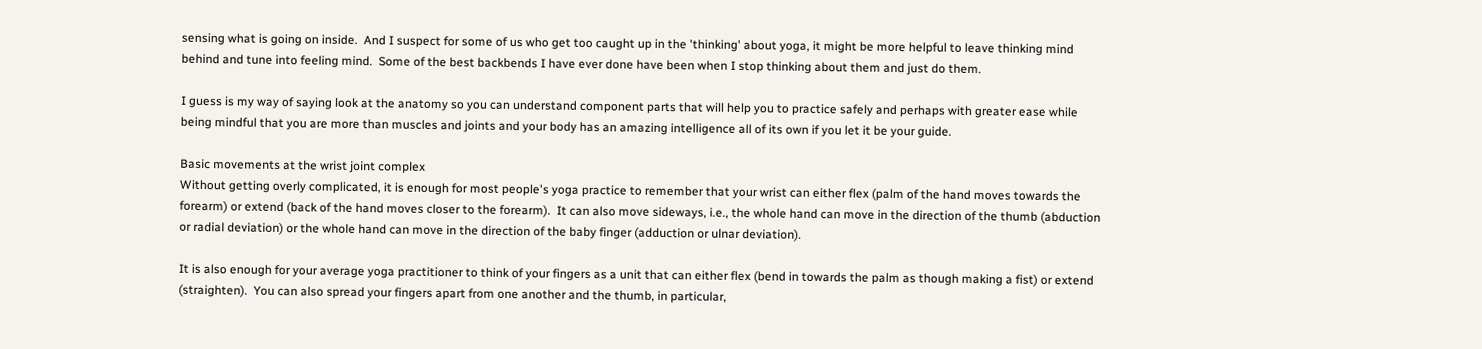sensing what is going on inside.  And I suspect for some of us who get too caught up in the 'thinking' about yoga, it might be more helpful to leave thinking mind behind and tune into feeling mind.  Some of the best backbends I have ever done have been when I stop thinking about them and just do them.

I guess is my way of saying look at the anatomy so you can understand component parts that will help you to practice safely and perhaps with greater ease while being mindful that you are more than muscles and joints and your body has an amazing intelligence all of its own if you let it be your guide.

Basic movements at the wrist joint complex
Without getting overly complicated, it is enough for most people's yoga practice to remember that your wrist can either flex (palm of the hand moves towards the forearm) or extend (back of the hand moves closer to the forearm).  It can also move sideways, i.e., the whole hand can move in the direction of the thumb (abduction or radial deviation) or the whole hand can move in the direction of the baby finger (adduction or ulnar deviation).

It is also enough for your average yoga practitioner to think of your fingers as a unit that can either flex (bend in towards the palm as though making a fist) or extend (straighten).  You can also spread your fingers apart from one another and the thumb, in particular,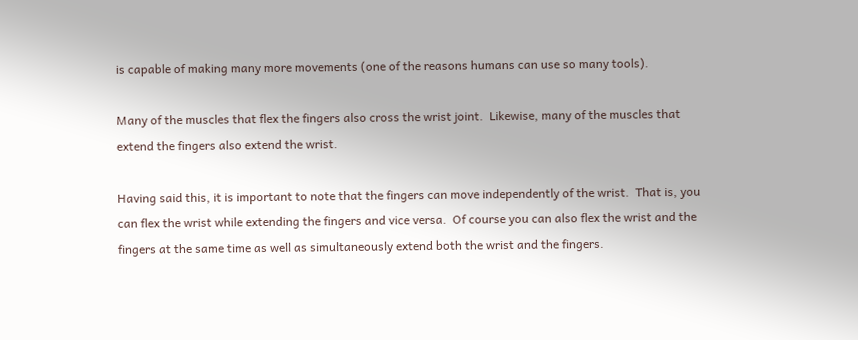is capable of making many more movements (one of the reasons humans can use so many tools).

Many of the muscles that flex the fingers also cross the wrist joint.  Likewise, many of the muscles that extend the fingers also extend the wrist.

Having said this, it is important to note that the fingers can move independently of the wrist.  That is, you can flex the wrist while extending the fingers and vice versa.  Of course you can also flex the wrist and the fingers at the same time as well as simultaneously extend both the wrist and the fingers.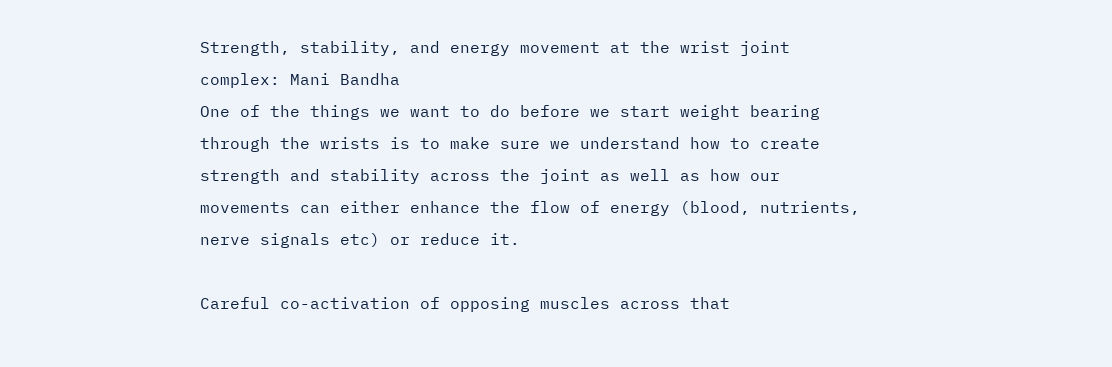Strength, stability, and energy movement at the wrist joint complex: Mani Bandha
One of the things we want to do before we start weight bearing through the wrists is to make sure we understand how to create strength and stability across the joint as well as how our movements can either enhance the flow of energy (blood, nutrients, nerve signals etc) or reduce it.

Careful co-activation of opposing muscles across that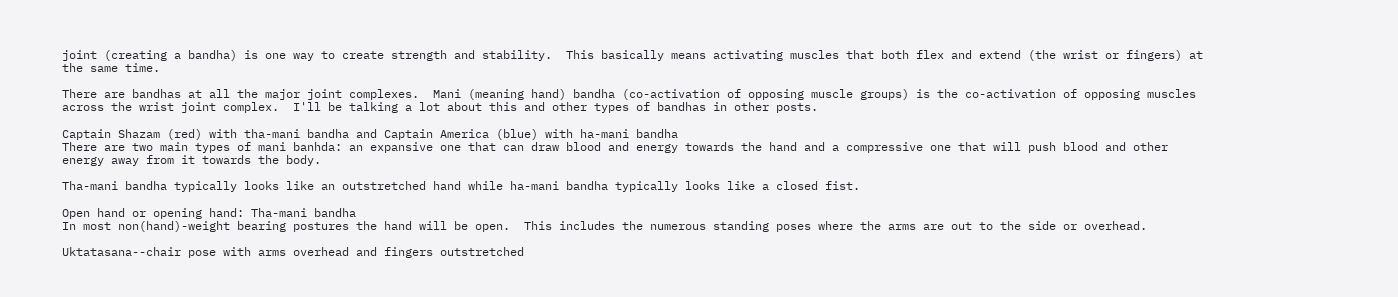joint (creating a bandha) is one way to create strength and stability.  This basically means activating muscles that both flex and extend (the wrist or fingers) at the same time.

There are bandhas at all the major joint complexes.  Mani (meaning hand) bandha (co-activation of opposing muscle groups) is the co-activation of opposing muscles across the wrist joint complex.  I'll be talking a lot about this and other types of bandhas in other posts.

Captain Shazam (red) with tha-mani bandha and Captain America (blue) with ha-mani bandha
There are two main types of mani banhda: an expansive one that can draw blood and energy towards the hand and a compressive one that will push blood and other energy away from it towards the body.

Tha-mani bandha typically looks like an outstretched hand while ha-mani bandha typically looks like a closed fist.

Open hand or opening hand: Tha-mani bandha
In most non(hand)-weight bearing postures the hand will be open.  This includes the numerous standing poses where the arms are out to the side or overhead.

Uktatasana--chair pose with arms overhead and fingers outstretched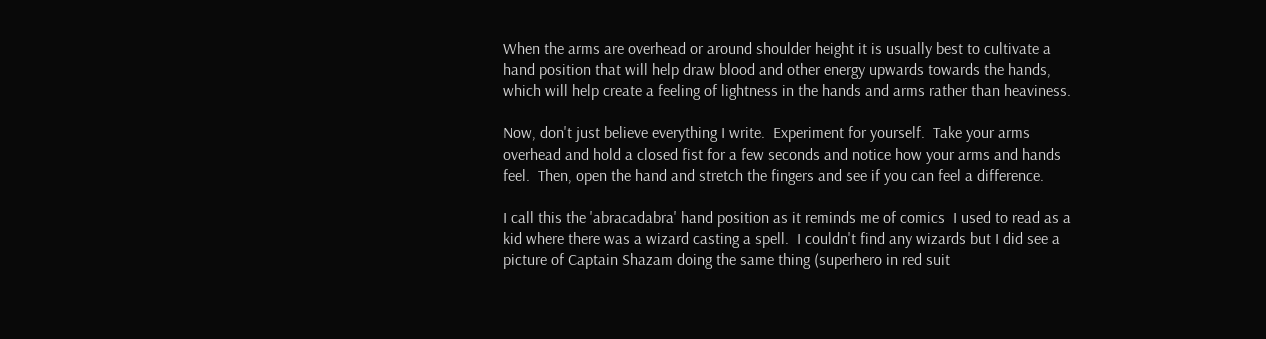When the arms are overhead or around shoulder height it is usually best to cultivate a hand position that will help draw blood and other energy upwards towards the hands, which will help create a feeling of lightness in the hands and arms rather than heaviness.

Now, don't just believe everything I write.  Experiment for yourself.  Take your arms overhead and hold a closed fist for a few seconds and notice how your arms and hands feel.  Then, open the hand and stretch the fingers and see if you can feel a difference.

I call this the 'abracadabra' hand position as it reminds me of comics  I used to read as a kid where there was a wizard casting a spell.  I couldn't find any wizards but I did see a picture of Captain Shazam doing the same thing (superhero in red suit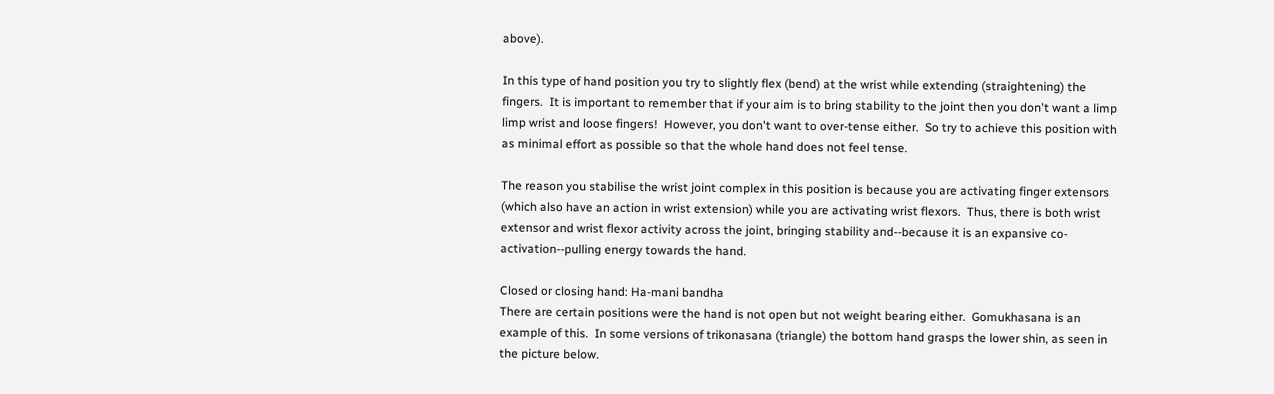above).

In this type of hand position you try to slightly flex (bend) at the wrist while extending (straightening) the fingers.  It is important to remember that if your aim is to bring stability to the joint then you don't want a limp limp wrist and loose fingers!  However, you don't want to over-tense either.  So try to achieve this position with as minimal effort as possible so that the whole hand does not feel tense.

The reason you stabilise the wrist joint complex in this position is because you are activating finger extensors (which also have an action in wrist extension) while you are activating wrist flexors.  Thus, there is both wrist extensor and wrist flexor activity across the joint, bringing stability and--because it is an expansive co-activation--pulling energy towards the hand.

Closed or closing hand: Ha-mani bandha
There are certain positions were the hand is not open but not weight bearing either.  Gomukhasana is an    example of this.  In some versions of trikonasana (triangle) the bottom hand grasps the lower shin, as seen in the picture below.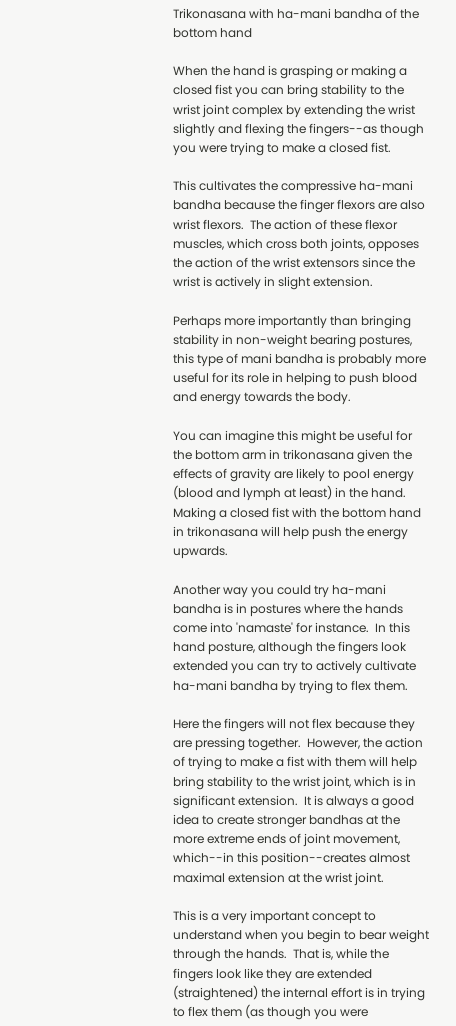Trikonasana with ha-mani bandha of the bottom hand

When the hand is grasping or making a closed fist you can bring stability to the wrist joint complex by extending the wrist slightly and flexing the fingers--as though you were trying to make a closed fist.

This cultivates the compressive ha-mani bandha because the finger flexors are also wrist flexors.  The action of these flexor muscles, which cross both joints, opposes the action of the wrist extensors since the wrist is actively in slight extension.

Perhaps more importantly than bringing stability in non-weight bearing postures, this type of mani bandha is probably more useful for its role in helping to push blood and energy towards the body.

You can imagine this might be useful for the bottom arm in trikonasana given the effects of gravity are likely to pool energy (blood and lymph at least) in the hand.  Making a closed fist with the bottom hand in trikonasana will help push the energy upwards.

Another way you could try ha-mani bandha is in postures where the hands come into 'namaste' for instance.  In this hand posture, although the fingers look extended you can try to actively cultivate ha-mani bandha by trying to flex them.

Here the fingers will not flex because they are pressing together.  However, the action of trying to make a fist with them will help bring stability to the wrist joint, which is in significant extension.  It is always a good idea to create stronger bandhas at the more extreme ends of joint movement, which--in this position--creates almost maximal extension at the wrist joint.

This is a very important concept to understand when you begin to bear weight through the hands.  That is, while the fingers look like they are extended (straightened) the internal effort is in trying to flex them (as though you were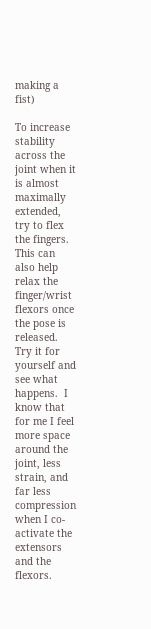making a fist)

To increase stability across the joint when it is almost maximally extended, try to flex the fingers.  This can also help relax the finger/wrist flexors once the pose is released.
Try it for yourself and see what happens.  I know that for me I feel more space around the joint, less strain, and far less compression when I co-activate the extensors and the flexors.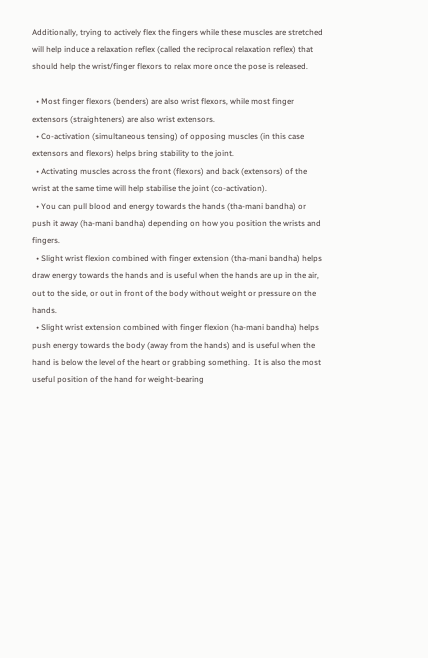Additionally, trying to actively flex the fingers while these muscles are stretched will help induce a relaxation reflex (called the reciprocal relaxation reflex) that should help the wrist/finger flexors to relax more once the pose is released.

  • Most finger flexors (benders) are also wrist flexors, while most finger extensors (straighteners) are also wrist extensors.
  • Co-activation (simultaneous tensing) of opposing muscles (in this case extensors and flexors) helps bring stability to the joint.
  • Activating muscles across the front (flexors) and back (extensors) of the wrist at the same time will help stabilise the joint (co-activation).
  • You can pull blood and energy towards the hands (tha-mani bandha) or push it away (ha-mani bandha) depending on how you position the wrists and fingers.
  • Slight wrist flexion combined with finger extension (tha-mani bandha) helps draw energy towards the hands and is useful when the hands are up in the air, out to the side, or out in front of the body without weight or pressure on the hands.
  • Slight wrist extension combined with finger flexion (ha-mani bandha) helps push energy towards the body (away from the hands) and is useful when the hand is below the level of the heart or grabbing something.  It is also the most useful position of the hand for weight-bearing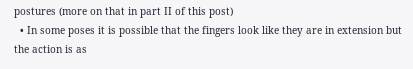postures (more on that in part II of this post)
  • In some poses it is possible that the fingers look like they are in extension but the action is as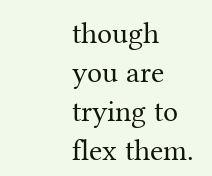though you are trying to flex them.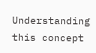Understanding this concept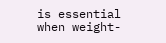is essential when weight-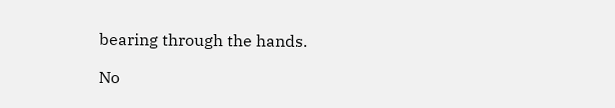bearing through the hands.

No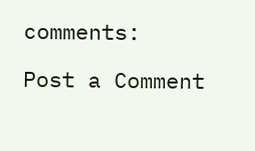comments:

Post a Comment